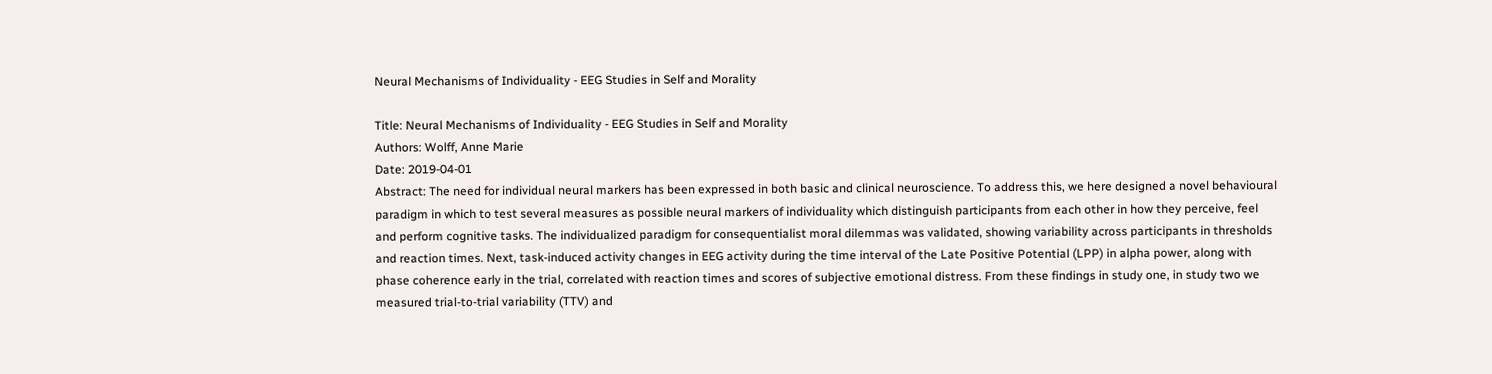Neural Mechanisms of Individuality - EEG Studies in Self and Morality

Title: Neural Mechanisms of Individuality - EEG Studies in Self and Morality
Authors: Wolff, Anne Marie
Date: 2019-04-01
Abstract: The need for individual neural markers has been expressed in both basic and clinical neuroscience. To address this, we here designed a novel behavioural paradigm in which to test several measures as possible neural markers of individuality which distinguish participants from each other in how they perceive, feel and perform cognitive tasks. The individualized paradigm for consequentialist moral dilemmas was validated, showing variability across participants in thresholds and reaction times. Next, task-induced activity changes in EEG activity during the time interval of the Late Positive Potential (LPP) in alpha power, along with phase coherence early in the trial, correlated with reaction times and scores of subjective emotional distress. From these findings in study one, in study two we measured trial-to-trial variability (TTV) and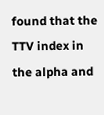found that the TTV index in the alpha and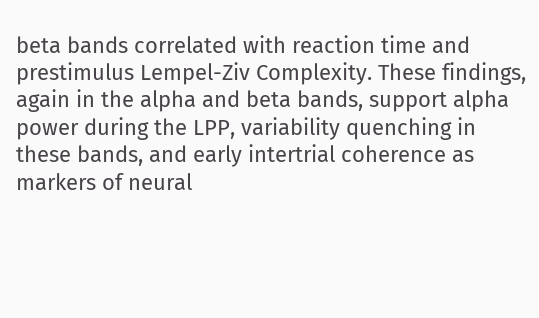beta bands correlated with reaction time and prestimulus Lempel-Ziv Complexity. These findings, again in the alpha and beta bands, support alpha power during the LPP, variability quenching in these bands, and early intertrial coherence as markers of neural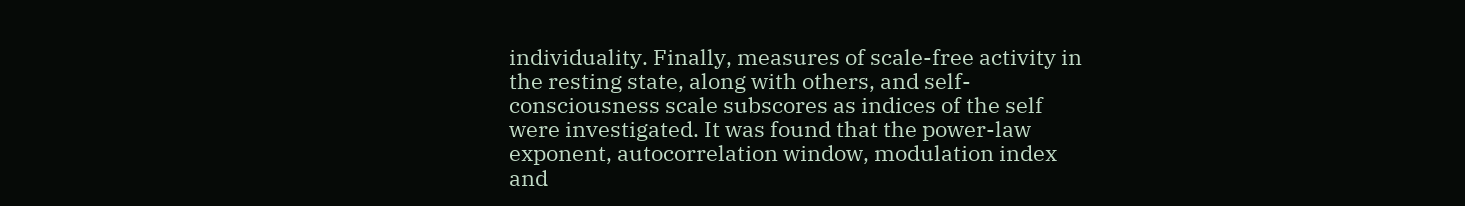individuality. Finally, measures of scale-free activity in the resting state, along with others, and self-consciousness scale subscores as indices of the self were investigated. It was found that the power-law exponent, autocorrelation window, modulation index and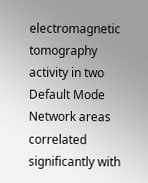electromagnetic tomography activity in two Default Mode Network areas correlated significantly with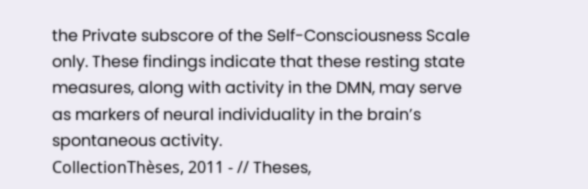the Private subscore of the Self-Consciousness Scale only. These findings indicate that these resting state measures, along with activity in the DMN, may serve as markers of neural individuality in the brain’s spontaneous activity.
CollectionThèses, 2011 - // Theses,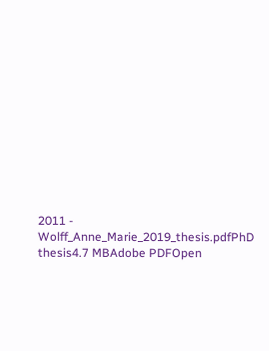2011 -
Wolff_Anne_Marie_2019_thesis.pdfPhD thesis4.7 MBAdobe PDFOpen